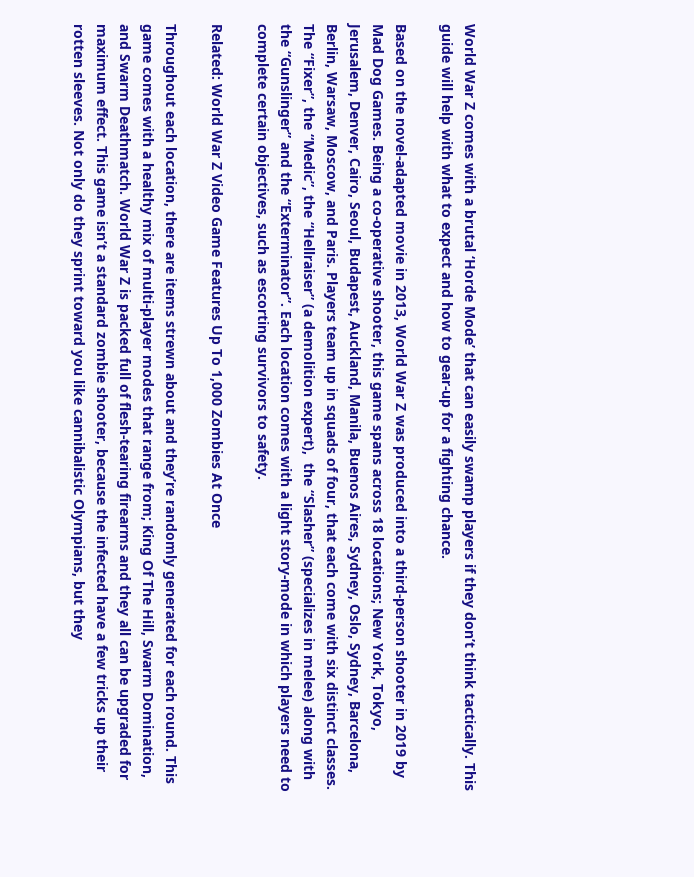World War Z comes with a brutal ‘Horde Mode’ that can easily swamp players if they don’t think tactically. This guide will help with what to expect and how to gear-up for a fighting chance.

Based on the novel-adapted movie in 2013, World War Z was produced into a third-person shooter in 2019 by Mad Dog Games. Being a co-operative shooter, this game spans across 18 locations; New York, Tokyo, Jerusalem, Denver, Cairo, Seoul, Budapest, Auckland, Manila, Buenos Aires, Sydney, Oslo, Sydney, Barcelona, Berlin, Warsaw, Moscow, and Paris. Players team up in squads of four, that each come with six distinct classes. The “Fixer”, the “Medic”, the “Hellraiser” (a demolition expert),  the “Slasher” (specializes in melee) along with the “Gunslinger” and the “Exterminator”. Each location comes with a light story-mode in which players need to complete certain objectives, such as escorting survivors to safety.

Related: World War Z Video Game Features Up To 1,000 Zombies At Once

Throughout each location, there are items strewn about and they’re randomly generated for each round. This game comes with a healthy mix of multi-player modes that range from; King Of The Hill, Swarm Domination, and Swarm Deathmatch. World War Z is packed full of flesh-tearing firearms and they all can be upgraded for maximum effect. This game isn’t a standard zombie shooter, because the infected have a few tricks up their rotten sleeves. Not only do they sprint toward you like cannibalistic Olympians, but they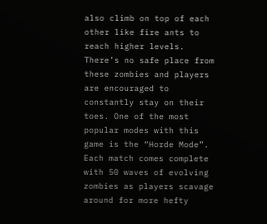also climb on top of each other like fire ants to reach higher levels. There’s no safe place from these zombies and players are encouraged to constantly stay on their toes. One of the most popular modes with this game is the “Horde Mode”. Each match comes complete with 50 waves of evolving zombies as players scavage around for more hefty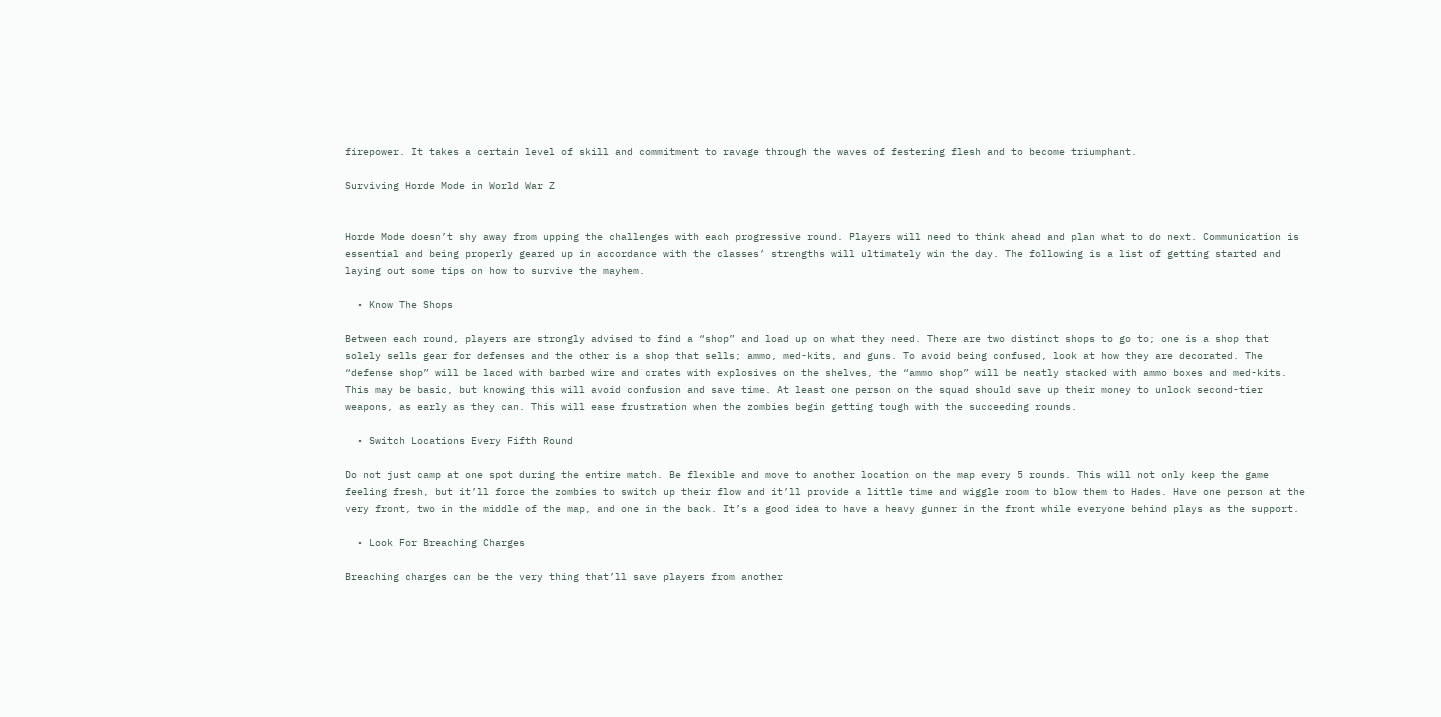firepower. It takes a certain level of skill and commitment to ravage through the waves of festering flesh and to become triumphant.

Surviving Horde Mode in World War Z


Horde Mode doesn’t shy away from upping the challenges with each progressive round. Players will need to think ahead and plan what to do next. Communication is essential and being properly geared up in accordance with the classes’ strengths will ultimately win the day. The following is a list of getting started and laying out some tips on how to survive the mayhem.

  • Know The Shops

Between each round, players are strongly advised to find a “shop” and load up on what they need. There are two distinct shops to go to; one is a shop that solely sells gear for defenses and the other is a shop that sells; ammo, med-kits, and guns. To avoid being confused, look at how they are decorated. The “defense shop” will be laced with barbed wire and crates with explosives on the shelves, the “ammo shop” will be neatly stacked with ammo boxes and med-kits. This may be basic, but knowing this will avoid confusion and save time. At least one person on the squad should save up their money to unlock second-tier weapons, as early as they can. This will ease frustration when the zombies begin getting tough with the succeeding rounds.

  • Switch Locations Every Fifth Round

Do not just camp at one spot during the entire match. Be flexible and move to another location on the map every 5 rounds. This will not only keep the game feeling fresh, but it’ll force the zombies to switch up their flow and it’ll provide a little time and wiggle room to blow them to Hades. Have one person at the very front, two in the middle of the map, and one in the back. It’s a good idea to have a heavy gunner in the front while everyone behind plays as the support.

  • Look For Breaching Charges

Breaching charges can be the very thing that’ll save players from another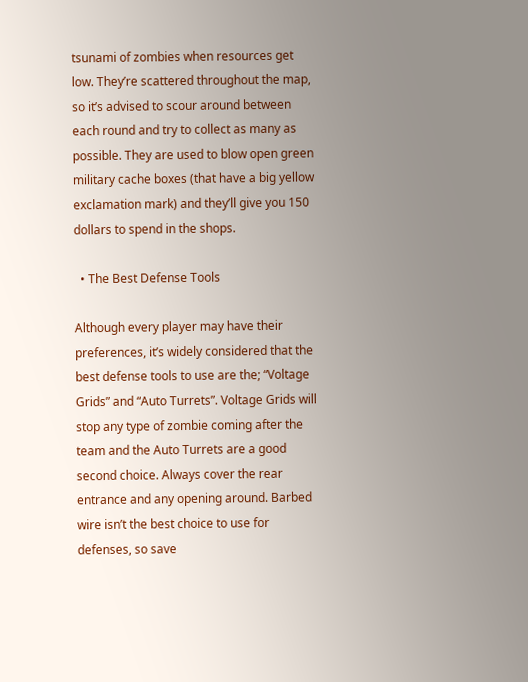tsunami of zombies when resources get low. They’re scattered throughout the map, so it’s advised to scour around between each round and try to collect as many as possible. They are used to blow open green military cache boxes (that have a big yellow exclamation mark) and they’ll give you 150 dollars to spend in the shops.

  • The Best Defense Tools

Although every player may have their preferences, it’s widely considered that the best defense tools to use are the; “Voltage Grids” and “Auto Turrets”. Voltage Grids will stop any type of zombie coming after the team and the Auto Turrets are a good second choice. Always cover the rear entrance and any opening around. Barbed wire isn’t the best choice to use for defenses, so save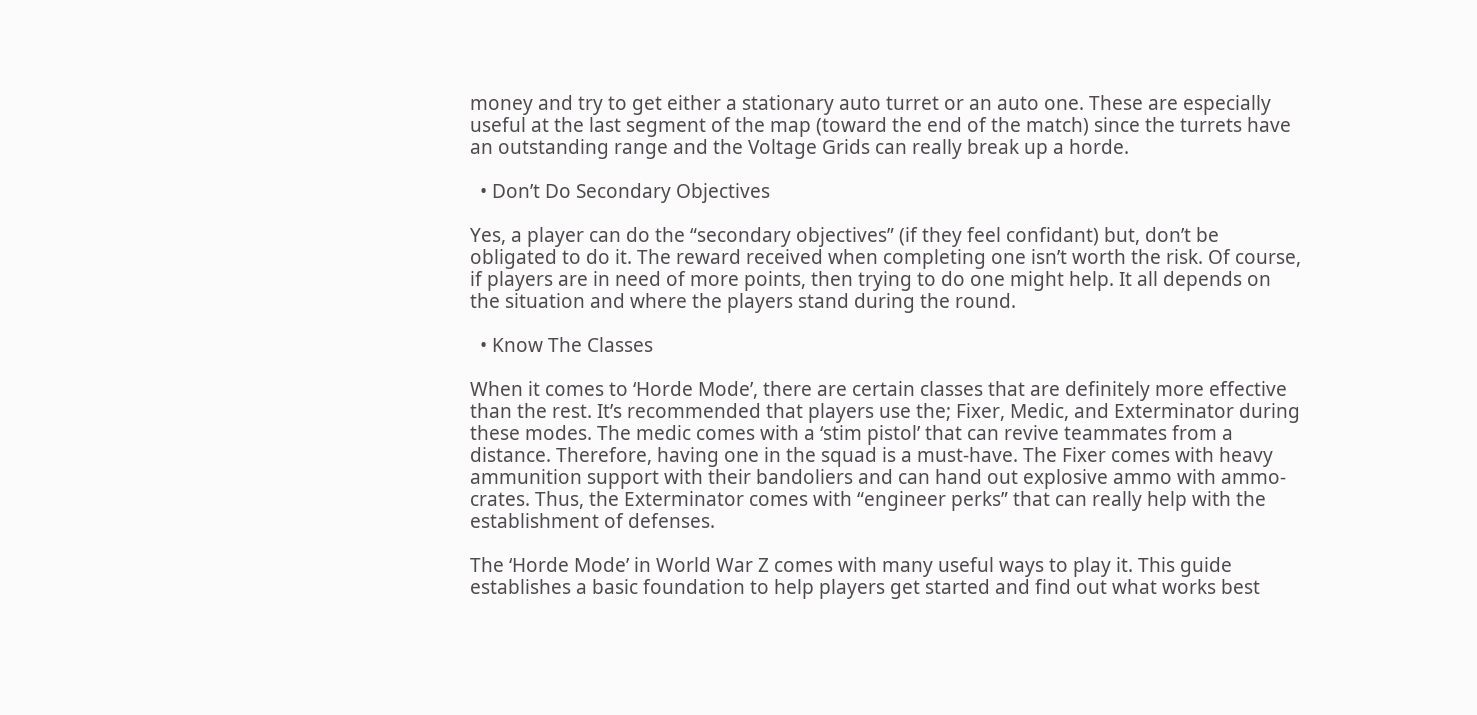money and try to get either a stationary auto turret or an auto one. These are especially useful at the last segment of the map (toward the end of the match) since the turrets have an outstanding range and the Voltage Grids can really break up a horde.

  • Don’t Do Secondary Objectives

Yes, a player can do the “secondary objectives” (if they feel confidant) but, don’t be obligated to do it. The reward received when completing one isn’t worth the risk. Of course, if players are in need of more points, then trying to do one might help. It all depends on the situation and where the players stand during the round.

  • Know The Classes

When it comes to ‘Horde Mode’, there are certain classes that are definitely more effective than the rest. It’s recommended that players use the; Fixer, Medic, and Exterminator during these modes. The medic comes with a ‘stim pistol’ that can revive teammates from a distance. Therefore, having one in the squad is a must-have. The Fixer comes with heavy ammunition support with their bandoliers and can hand out explosive ammo with ammo-crates. Thus, the Exterminator comes with “engineer perks” that can really help with the establishment of defenses.

The ‘Horde Mode’ in World War Z comes with many useful ways to play it. This guide establishes a basic foundation to help players get started and find out what works best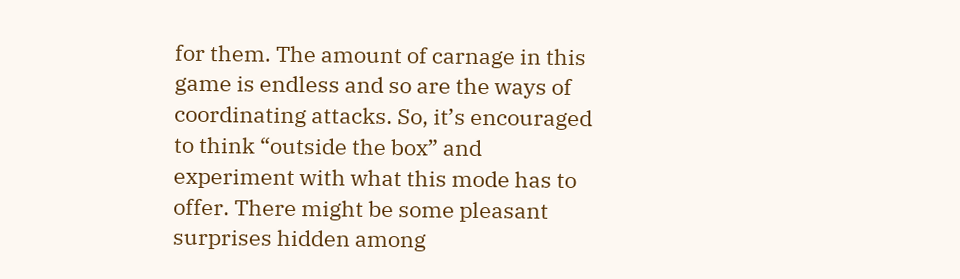for them. The amount of carnage in this game is endless and so are the ways of coordinating attacks. So, it’s encouraged to think “outside the box” and experiment with what this mode has to offer. There might be some pleasant surprises hidden among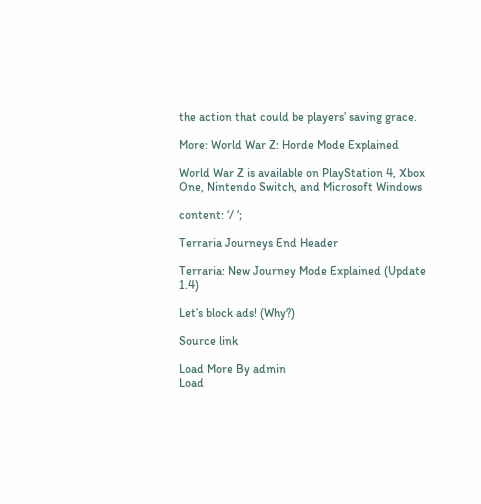the action that could be players’ saving grace.

More: World War Z: Horde Mode Explained

World War Z is available on PlayStation 4, Xbox One, Nintendo Switch, and Microsoft Windows

content: ‘/ ‘;

Terraria Journeys End Header

Terraria: New Journey Mode Explained (Update 1.4)

Let’s block ads! (Why?)

Source link

Load More By admin
Load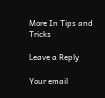More In Tips and Tricks

Leave a Reply

Your email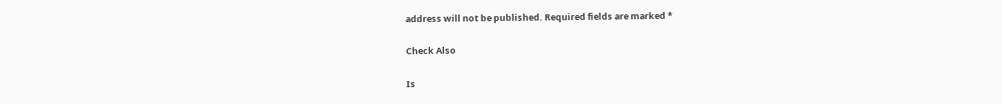address will not be published. Required fields are marked *

Check Also

Is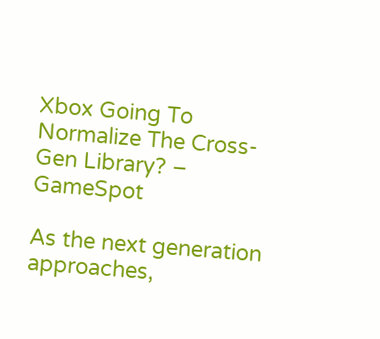Xbox Going To Normalize The Cross-Gen Library? – GameSpot

As the next generation approaches,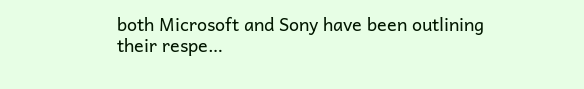both Microsoft and Sony have been outlining their respe…